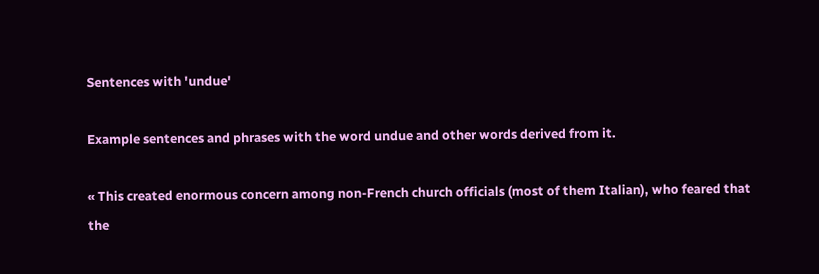Sentences with 'undue'

Example sentences and phrases with the word undue and other words derived from it.

« This created enormous concern among non-French church officials (most of them Italian), who feared that the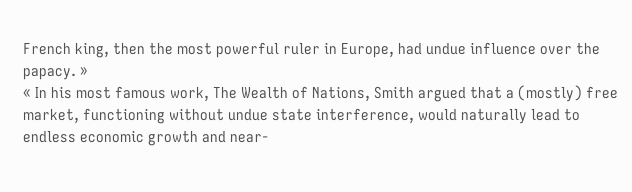French king, then the most powerful ruler in Europe, had undue influence over the papacy. »
« In his most famous work, The Wealth of Nations, Smith argued that a (mostly) free market, functioning without undue state interference, would naturally lead to endless economic growth and near-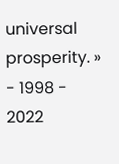universal prosperity. » - 1998 - 2022